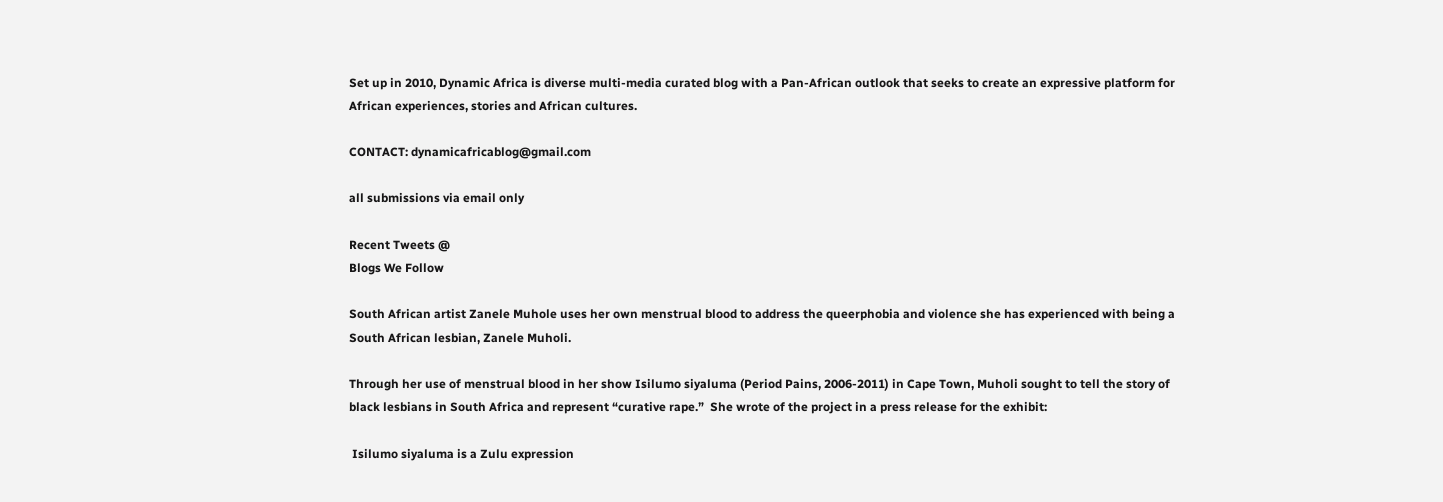Set up in 2010, Dynamic Africa is diverse multi-media curated blog with a Pan-African outlook that seeks to create an expressive platform for African experiences, stories and African cultures.

CONTACT: dynamicafricablog@gmail.com

all submissions via email only

Recent Tweets @
Blogs We Follow

South African artist Zanele Muhole uses her own menstrual blood to address the queerphobia and violence she has experienced with being a South African lesbian, Zanele Muholi.

Through her use of menstrual blood in her show Isilumo siyaluma (Period Pains, 2006-2011) in Cape Town, Muholi sought to tell the story of black lesbians in South Africa and represent “curative rape.”  She wrote of the project in a press release for the exhibit:

 Isilumo siyaluma is a Zulu expression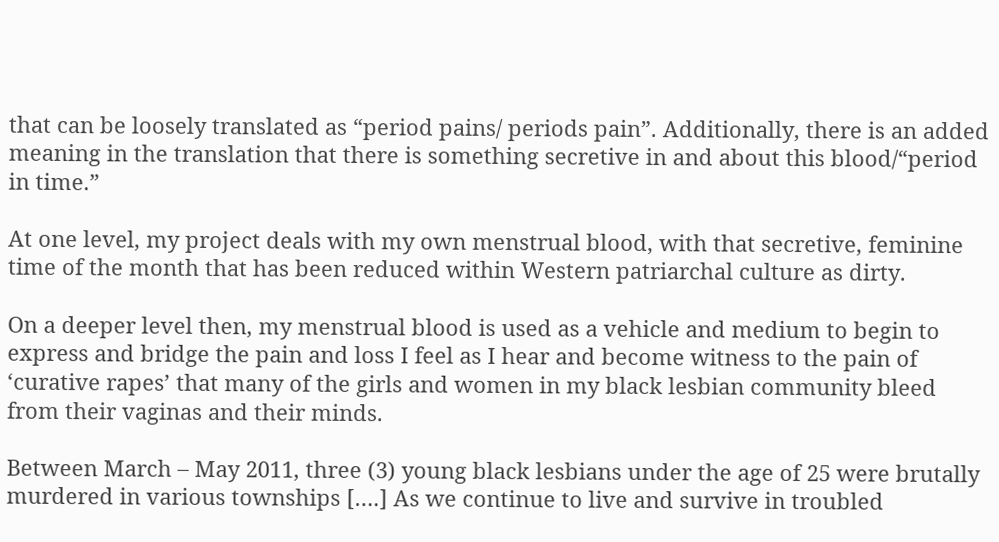that can be loosely translated as “period pains/ periods pain”. Additionally, there is an added meaning in the translation that there is something secretive in and about this blood/“period in time.”

At one level, my project deals with my own menstrual blood, with that secretive, feminine time of the month that has been reduced within Western patriarchal culture as dirty.

On a deeper level then, my menstrual blood is used as a vehicle and medium to begin to express and bridge the pain and loss I feel as I hear and become witness to the pain of ‘curative rapes’ that many of the girls and women in my black lesbian community bleed from their vaginas and their minds.

Between March – May 2011, three (3) young black lesbians under the age of 25 were brutally murdered in various townships [….] As we continue to live and survive in troubled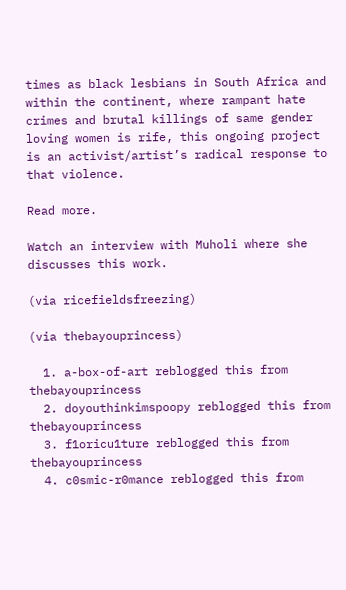times as black lesbians in South Africa and within the continent, where rampant hate crimes and brutal killings of same gender loving women is rife, this ongoing project is an activist/artist’s radical response to that violence.

Read more.

Watch an interview with Muholi where she discusses this work.

(via ricefieldsfreezing)

(via thebayouprincess)

  1. a-box-of-art reblogged this from thebayouprincess
  2. doyouthinkimspoopy reblogged this from thebayouprincess
  3. f1oricu1ture reblogged this from thebayouprincess
  4. c0smic-r0mance reblogged this from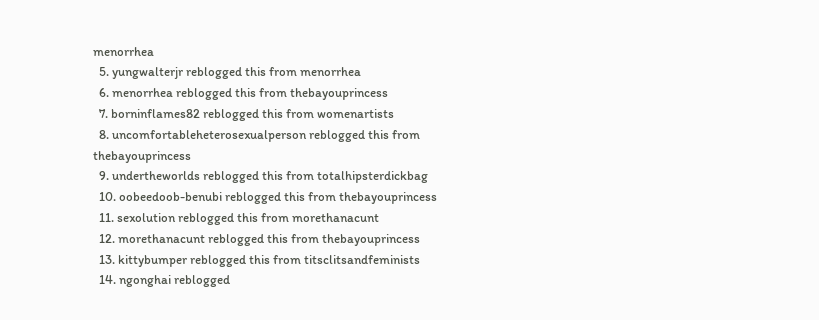menorrhea
  5. yungwalterjr reblogged this from menorrhea
  6. menorrhea reblogged this from thebayouprincess
  7. borninflames82 reblogged this from womenartists
  8. uncomfortableheterosexualperson reblogged this from thebayouprincess
  9. undertheworlds reblogged this from totalhipsterdickbag
  10. oobeedoob-benubi reblogged this from thebayouprincess
  11. sexolution reblogged this from morethanacunt
  12. morethanacunt reblogged this from thebayouprincess
  13. kittybumper reblogged this from titsclitsandfeminists
  14. ngonghai reblogged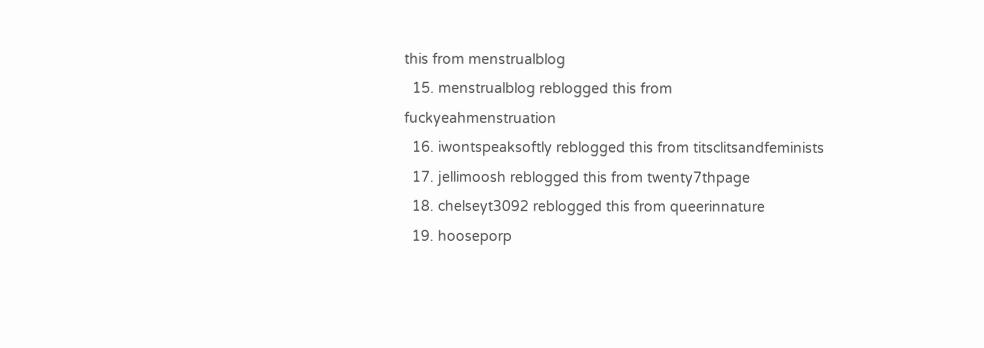this from menstrualblog
  15. menstrualblog reblogged this from fuckyeahmenstruation
  16. iwontspeaksoftly reblogged this from titsclitsandfeminists
  17. jellimoosh reblogged this from twenty7thpage
  18. chelseyt3092 reblogged this from queerinnature
  19. hooseporp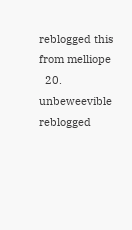reblogged this from melliope
  20. unbeweevible reblogged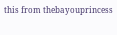this from thebayouprincess